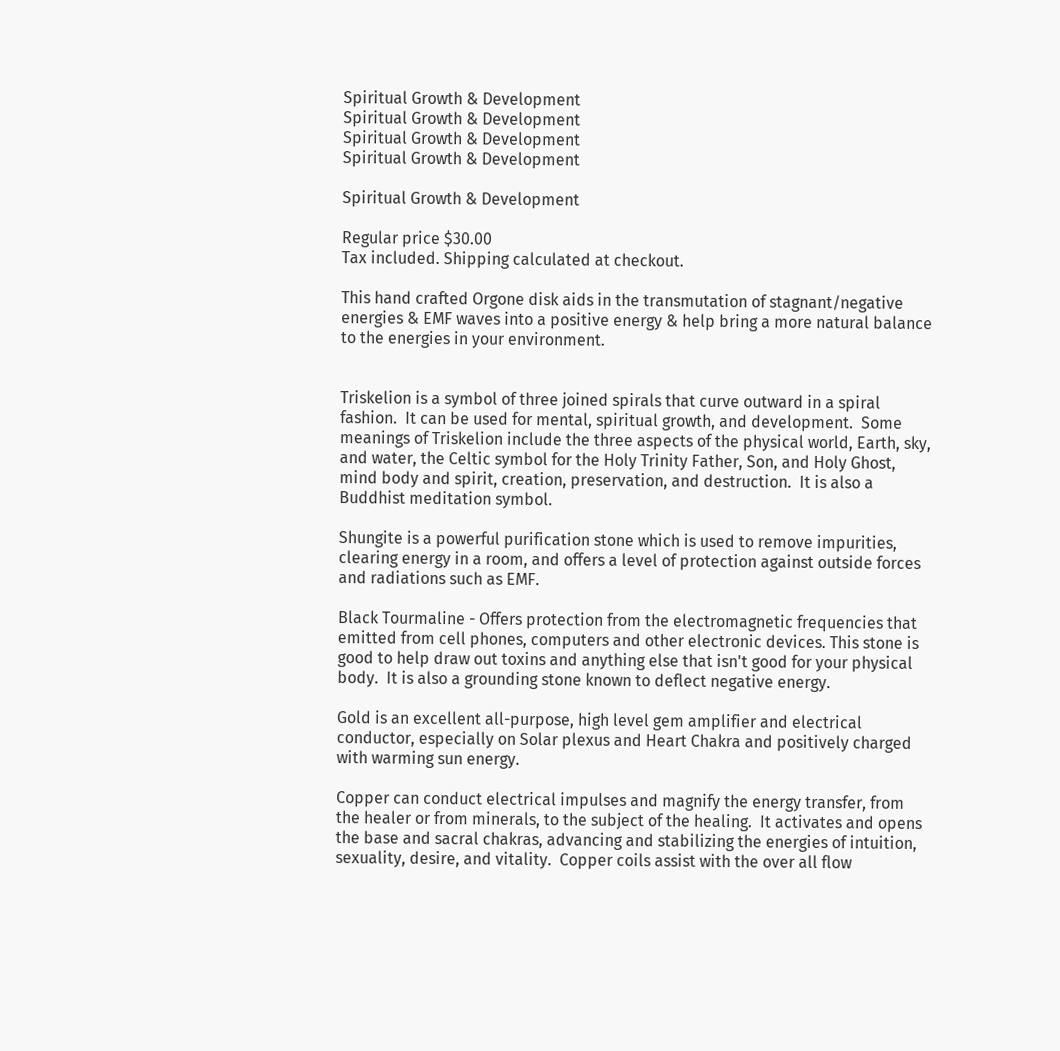Spiritual Growth & Development
Spiritual Growth & Development
Spiritual Growth & Development
Spiritual Growth & Development

Spiritual Growth & Development

Regular price $30.00
Tax included. Shipping calculated at checkout.

This hand crafted Orgone disk aids in the transmutation of stagnant/negative energies & EMF waves into a positive energy & help bring a more natural balance to the energies in your environment.


Triskelion is a symbol of three joined spirals that curve outward in a spiral fashion.  It can be used for mental, spiritual growth, and development.  Some meanings of Triskelion include the three aspects of the physical world, Earth, sky, and water, the Celtic symbol for the Holy Trinity Father, Son, and Holy Ghost, mind body and spirit, creation, preservation, and destruction.  It is also a Buddhist meditation symbol.

Shungite is a powerful purification stone which is used to remove impurities, clearing energy in a room, and offers a level of protection against outside forces and radiations such as EMF.

Black Tourmaline - Offers protection from the electromagnetic frequencies that emitted from cell phones, computers and other electronic devices. This stone is good to help draw out toxins and anything else that isn't good for your physical body.  It is also a grounding stone known to deflect negative energy.

Gold is an excellent all-purpose, high level gem amplifier and electrical conductor, especially on Solar plexus and Heart Chakra and positively charged with warming sun energy.

Copper can conduct electrical impulses and magnify the energy transfer, from the healer or from minerals, to the subject of the healing.  It activates and opens the base and sacral chakras, advancing and stabilizing the energies of intuition, sexuality, desire, and vitality.  Copper coils assist with the over all flow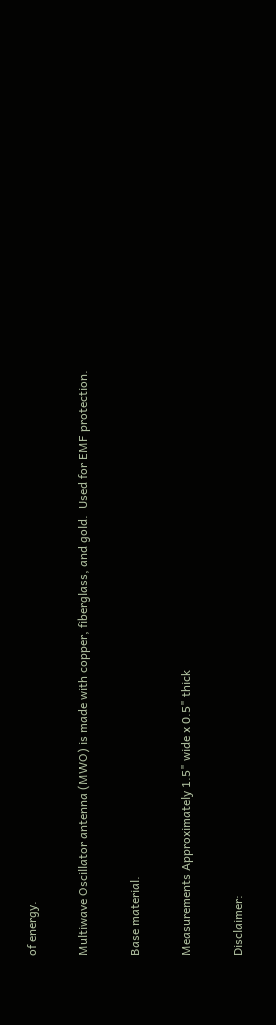of energy.

Multiwave Oscillator antenna (MWO) is made with copper, fiberglass, and gold.  Used for EMF protection.

Base material.

Measurements Approximately 1.5" wide x 0.5" thick

Disclaimer: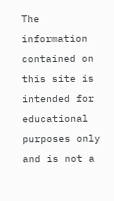The information contained on this site is intended for educational purposes only and is not a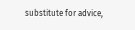substitute for advice,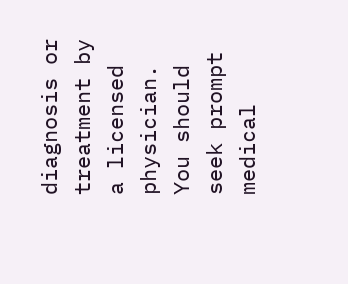diagnosis or treatment by a licensed physician. You should seek prompt medical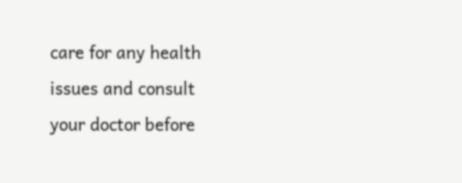care for any health issues and consult your doctor before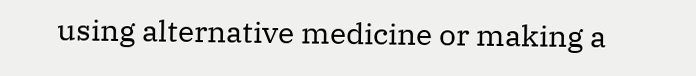using alternative medicine or making a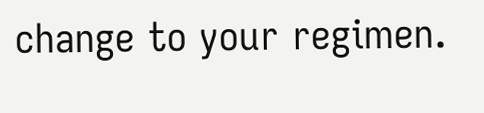change to your regimen.